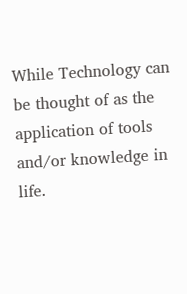While Technology can be thought of as the application of tools and/or knowledge in life.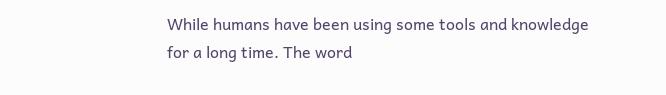While humans have been using some tools and knowledge for a long time. The word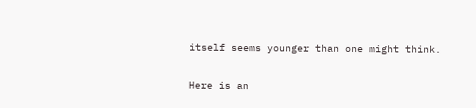itself seems younger than one might think.

Here is an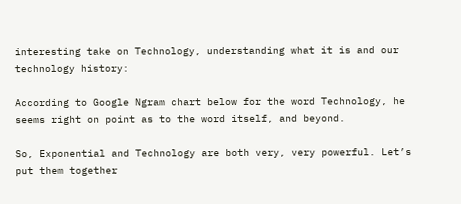interesting take on Technology, understanding what it is and our technology history:

According to Google Ngram chart below for the word Technology, he seems right on point as to the word itself, and beyond.

So, Exponential and Technology are both very, very powerful. Let’s put them together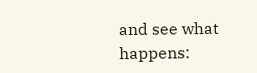and see what happens: